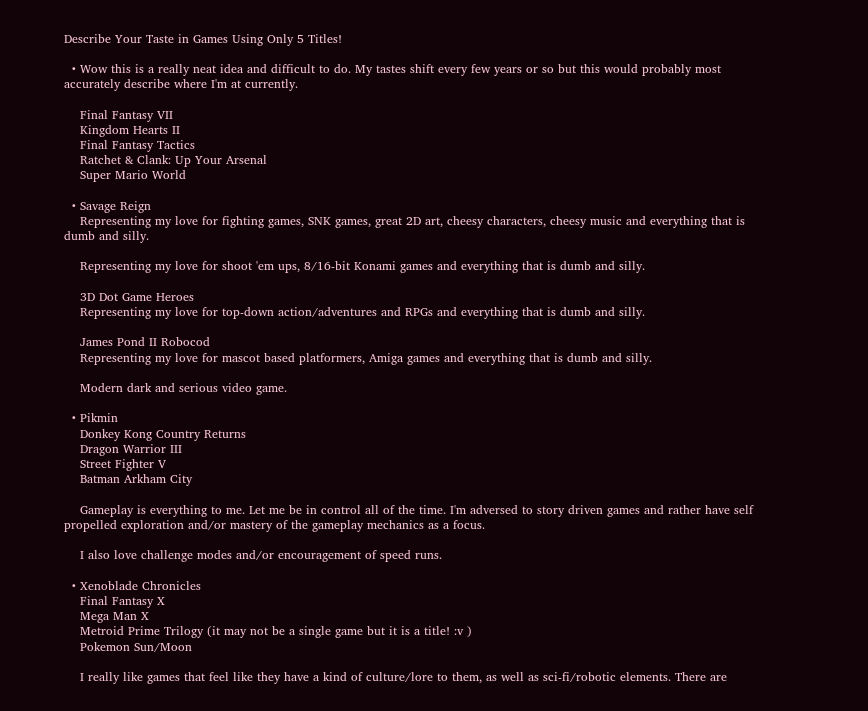Describe Your Taste in Games Using Only 5 Titles!

  • Wow this is a really neat idea and difficult to do. My tastes shift every few years or so but this would probably most accurately describe where I'm at currently.

    Final Fantasy VII
    Kingdom Hearts II
    Final Fantasy Tactics
    Ratchet & Clank: Up Your Arsenal
    Super Mario World

  • Savage Reign
    Representing my love for fighting games, SNK games, great 2D art, cheesy characters, cheesy music and everything that is dumb and silly.

    Representing my love for shoot 'em ups, 8/16-bit Konami games and everything that is dumb and silly.

    3D Dot Game Heroes
    Representing my love for top-down action/adventures and RPGs and everything that is dumb and silly.

    James Pond II Robocod
    Representing my love for mascot based platformers, Amiga games and everything that is dumb and silly.

    Modern dark and serious video game.

  • Pikmin
    Donkey Kong Country Returns
    Dragon Warrior III
    Street Fighter V
    Batman Arkham City

    Gameplay is everything to me. Let me be in control all of the time. I'm adversed to story driven games and rather have self propelled exploration and/or mastery of the gameplay mechanics as a focus.

    I also love challenge modes and/or encouragement of speed runs.

  • Xenoblade Chronicles
    Final Fantasy X
    Mega Man X
    Metroid Prime Trilogy (it may not be a single game but it is a title! :v )
    Pokemon Sun/Moon

    I really like games that feel like they have a kind of culture/lore to them, as well as sci-fi/robotic elements. There are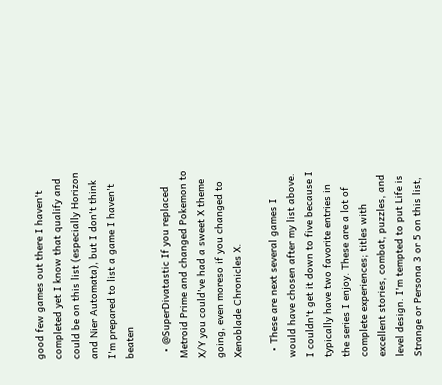good few games out there I haven't completed yet I know that qualify and could be on this list (especially Horizon and Nier Automata), but I don't think I'm prepared to list a game I haven't beaten

  • @SuperDivatastic If you replaced Metroid Prime and changed Pokemon to X/Y you could've had a sweet X theme going, even moreso if you changed to Xenoblade Chronicles X.

  • These are next several games I would have chosen after my list above. I couldn't get it down to five because I typically have two favorite entries in the series I enjoy. These are a lot of complete experiences; titles with excellent stories, combat, puzzles, and level design. I'm tempted to put Life is Strange or Persona 3 or 5 on this list,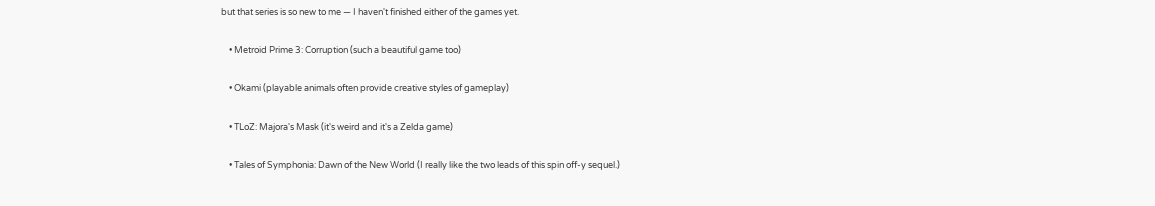but that series is so new to me — I haven't finished either of the games yet.

    • Metroid Prime 3: Corruption (such a beautiful game too)

    • Okami (playable animals often provide creative styles of gameplay)

    • TLoZ: Majora's Mask (it's weird and it's a Zelda game)

    • Tales of Symphonia: Dawn of the New World (I really like the two leads of this spin off-y sequel.)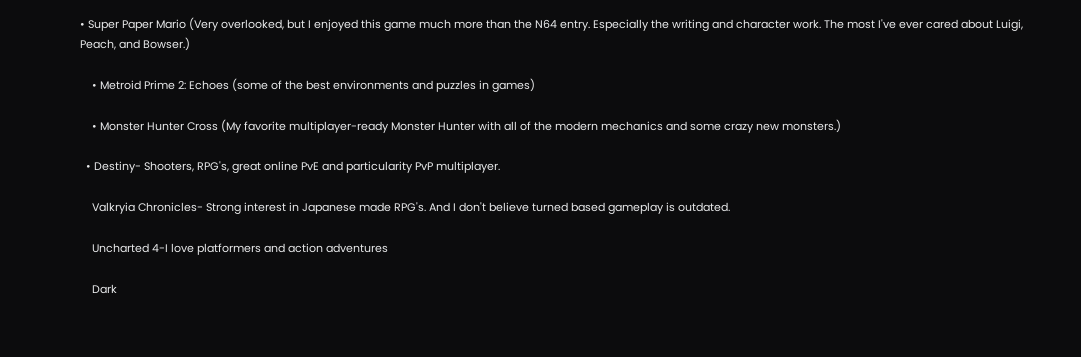• Super Paper Mario (Very overlooked, but I enjoyed this game much more than the N64 entry. Especially the writing and character work. The most I've ever cared about Luigi, Peach, and Bowser.)

    • Metroid Prime 2: Echoes (some of the best environments and puzzles in games)

    • Monster Hunter Cross (My favorite multiplayer-ready Monster Hunter with all of the modern mechanics and some crazy new monsters.)

  • Destiny- Shooters, RPG's, great online PvE and particularity PvP multiplayer.

    Valkryia Chronicles- Strong interest in Japanese made RPG's. And I don't believe turned based gameplay is outdated.

    Uncharted 4-I love platformers and action adventures

    Dark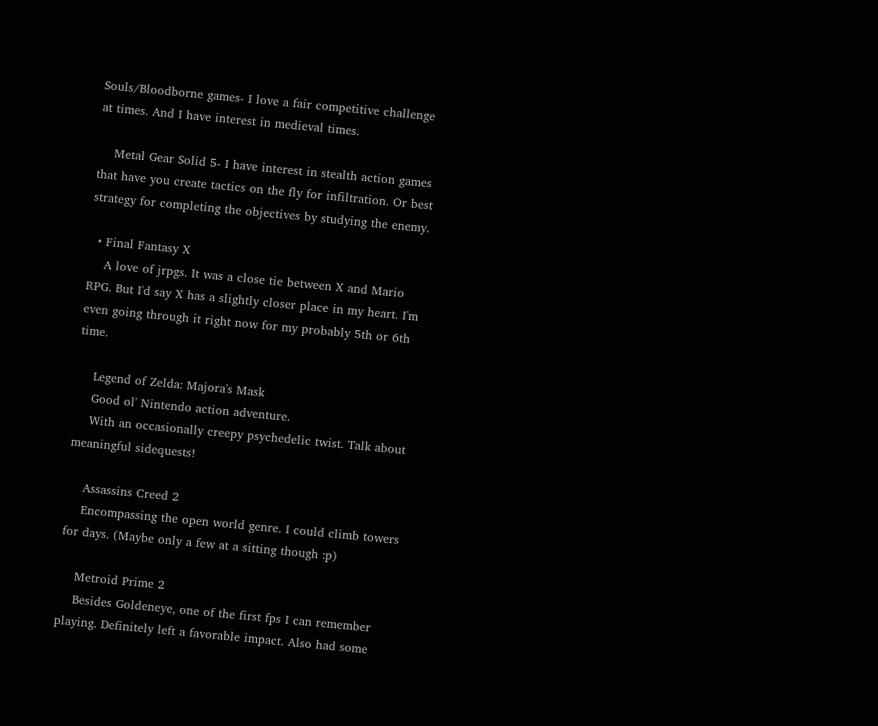Souls/Bloodborne games- I love a fair competitive challenge at times. And I have interest in medieval times.

    Metal Gear Solid 5- I have interest in stealth action games that have you create tactics on the fly for infiltration. Or best strategy for completing the objectives by studying the enemy.

  • Final Fantasy X
    A love of jrpgs. It was a close tie between X and Mario RPG. But I'd say X has a slightly closer place in my heart. I'm even going through it right now for my probably 5th or 6th time.

    Legend of Zelda: Majora's Mask
    Good ol' Nintendo action adventure.
    With an occasionally creepy psychedelic twist. Talk about meaningful sidequests!

    Assassins Creed 2
    Encompassing the open world genre. I could climb towers for days. (Maybe only a few at a sitting though :p)

    Metroid Prime 2
    Besides Goldeneye, one of the first fps I can remember playing. Definitely left a favorable impact. Also had some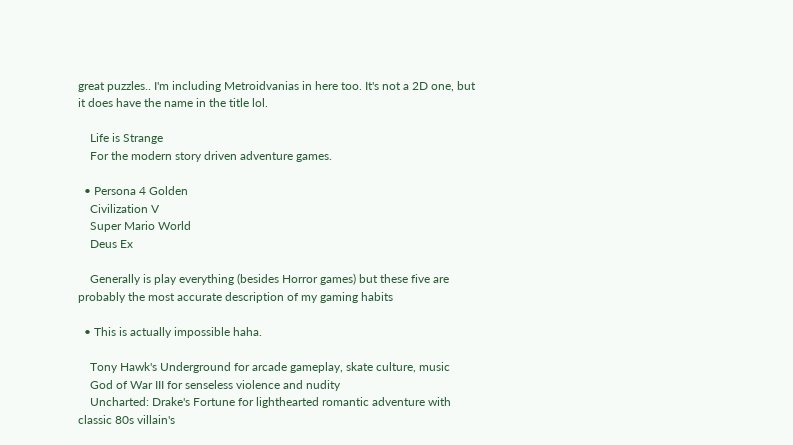great puzzles.. I'm including Metroidvanias in here too. It's not a 2D one, but it does have the name in the title lol.

    Life is Strange
    For the modern story driven adventure games.

  • Persona 4 Golden
    Civilization V
    Super Mario World
    Deus Ex

    Generally is play everything (besides Horror games) but these five are probably the most accurate description of my gaming habits

  • This is actually impossible haha.

    Tony Hawk's Underground for arcade gameplay, skate culture, music
    God of War III for senseless violence and nudity
    Uncharted: Drake's Fortune for lighthearted romantic adventure with classic 80s villain's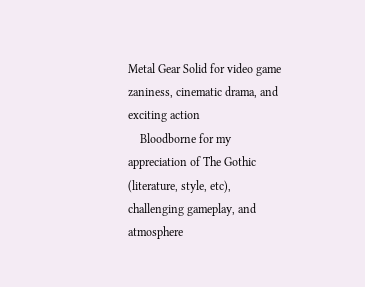Metal Gear Solid for video game zaniness, cinematic drama, and exciting action
    Bloodborne for my appreciation of The Gothic (literature, style, etc), challenging gameplay, and atmosphere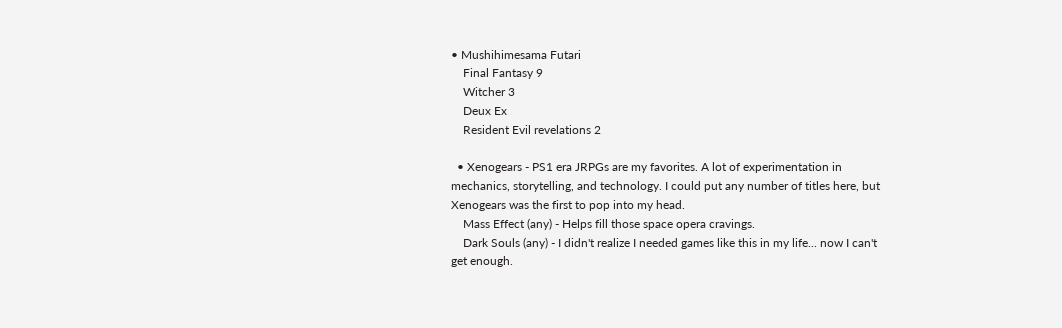• Mushihimesama Futari
    Final Fantasy 9
    Witcher 3
    Deux Ex
    Resident Evil revelations 2

  • Xenogears - PS1 era JRPGs are my favorites. A lot of experimentation in mechanics, storytelling, and technology. I could put any number of titles here, but Xenogears was the first to pop into my head.
    Mass Effect (any) - Helps fill those space opera cravings.
    Dark Souls (any) - I didn't realize I needed games like this in my life... now I can't get enough.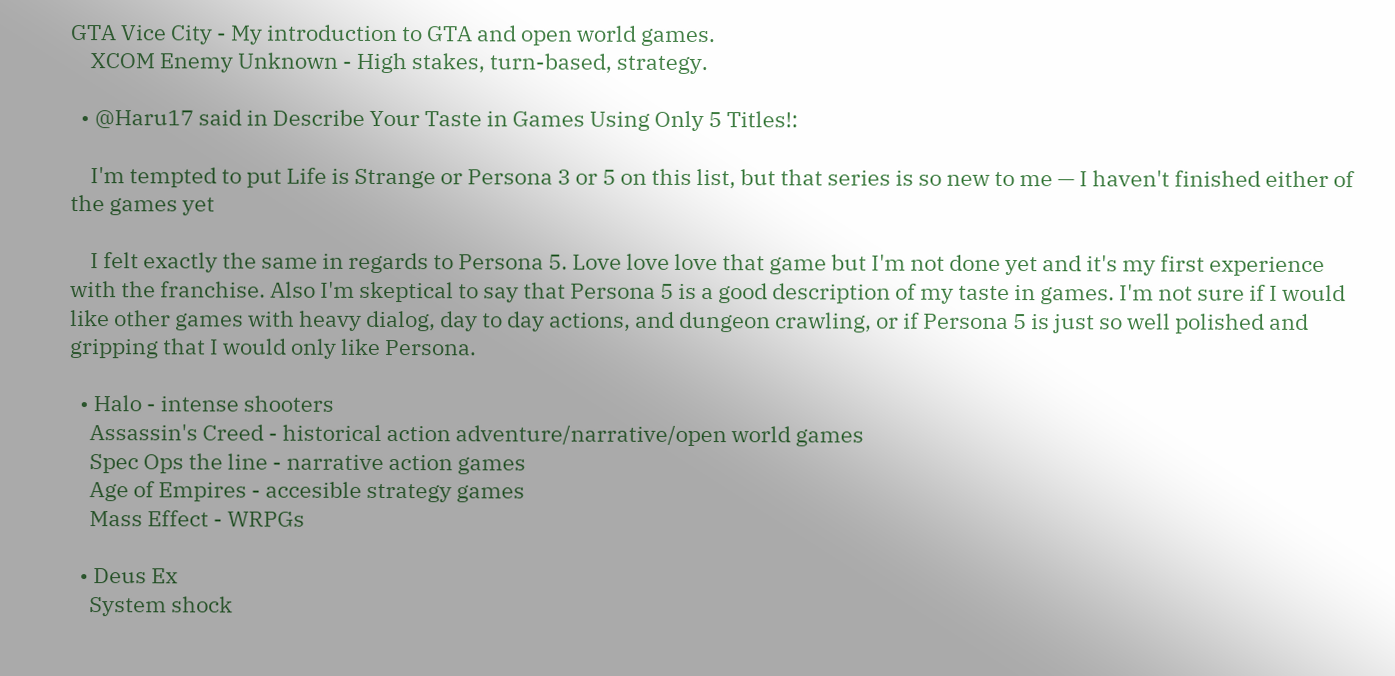GTA Vice City - My introduction to GTA and open world games.
    XCOM Enemy Unknown - High stakes, turn-based, strategy.

  • @Haru17 said in Describe Your Taste in Games Using Only 5 Titles!:

    I'm tempted to put Life is Strange or Persona 3 or 5 on this list, but that series is so new to me — I haven't finished either of the games yet

    I felt exactly the same in regards to Persona 5. Love love love that game but I'm not done yet and it's my first experience with the franchise. Also I'm skeptical to say that Persona 5 is a good description of my taste in games. I'm not sure if I would like other games with heavy dialog, day to day actions, and dungeon crawling, or if Persona 5 is just so well polished and gripping that I would only like Persona.

  • Halo - intense shooters
    Assassin's Creed - historical action adventure/narrative/open world games
    Spec Ops the line - narrative action games
    Age of Empires - accesible strategy games
    Mass Effect - WRPGs

  • Deus Ex
    System shock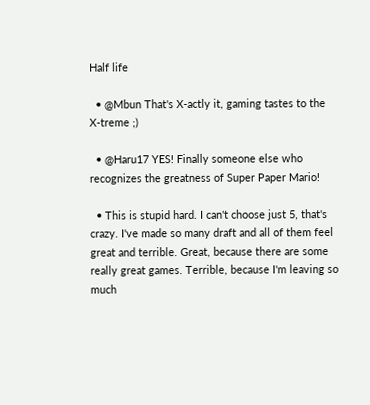Half life

  • @Mbun That's X-actly it, gaming tastes to the X-treme ;)

  • @Haru17 YES! Finally someone else who recognizes the greatness of Super Paper Mario!

  • This is stupid hard. I can't choose just 5, that's crazy. I've made so many draft and all of them feel great and terrible. Great, because there are some really great games. Terrible, because I'm leaving so much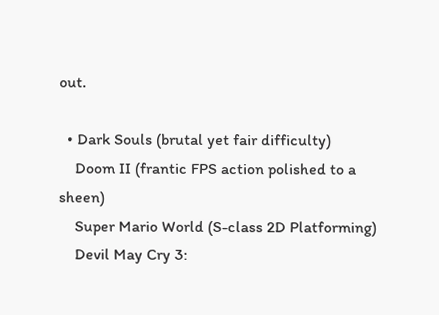out.

  • Dark Souls (brutal yet fair difficulty)
    Doom II (frantic FPS action polished to a sheen)
    Super Mario World (S-class 2D Platforming)
    Devil May Cry 3: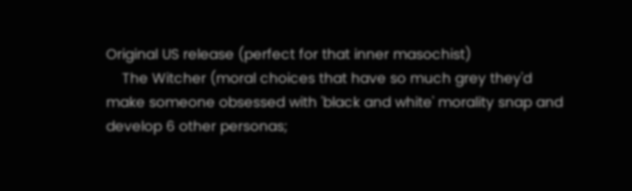Original US release (perfect for that inner masochist)
    The Witcher (moral choices that have so much grey they'd make someone obsessed with 'black and white' morality snap and develop 6 other personas;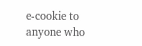e-cookie to anyone who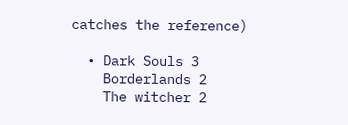catches the reference)

  • Dark Souls 3
    Borderlands 2
    The witcher 2